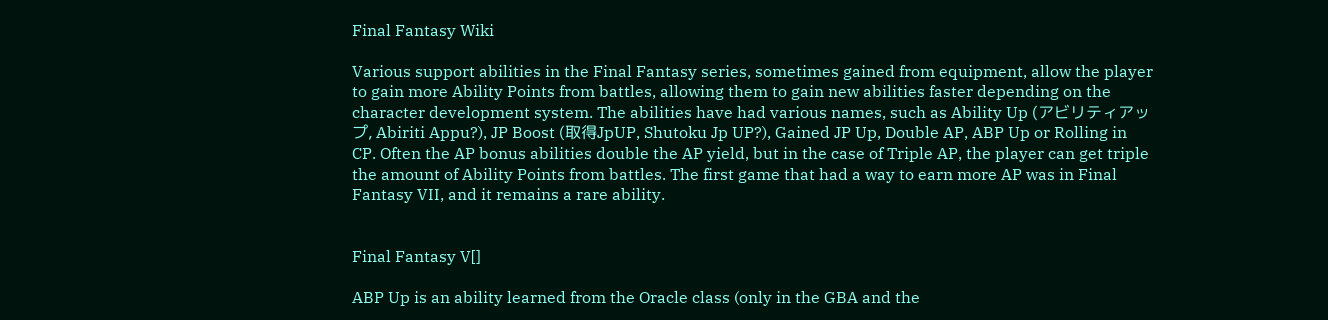Final Fantasy Wiki

Various support abilities in the Final Fantasy series, sometimes gained from equipment, allow the player to gain more Ability Points from battles, allowing them to gain new abilities faster depending on the character development system. The abilities have had various names, such as Ability Up (アビリティアップ, Abiriti Appu?), JP Boost (取得JpUP, Shutoku Jp UP?), Gained JP Up, Double AP, ABP Up or Rolling in CP. Often the AP bonus abilities double the AP yield, but in the case of Triple AP, the player can get triple the amount of Ability Points from battles. The first game that had a way to earn more AP was in Final Fantasy VII, and it remains a rare ability.


Final Fantasy V[]

ABP Up is an ability learned from the Oracle class (only in the GBA and the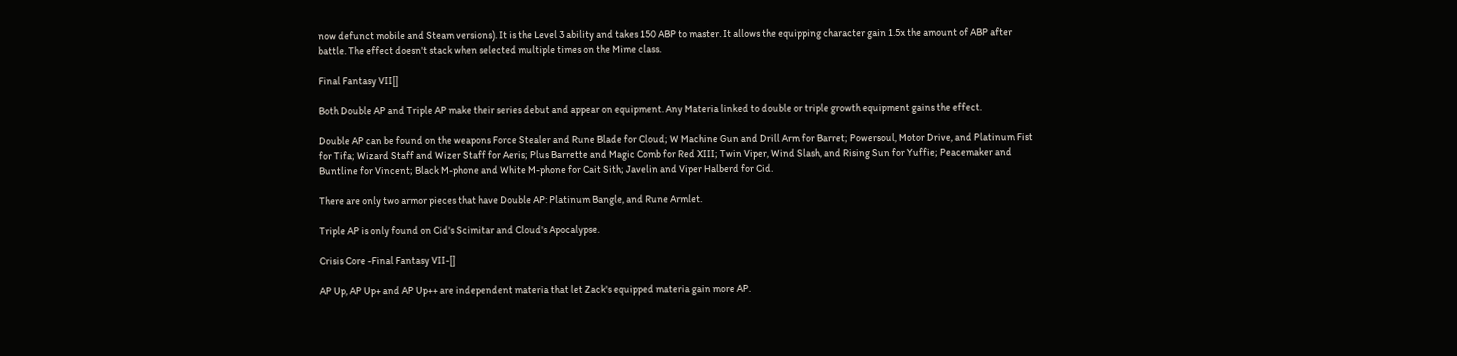now defunct mobile and Steam versions). It is the Level 3 ability and takes 150 ABP to master. It allows the equipping character gain 1.5x the amount of ABP after battle. The effect doesn't stack when selected multiple times on the Mime class.

Final Fantasy VII[]

Both Double AP and Triple AP make their series debut and appear on equipment. Any Materia linked to double or triple growth equipment gains the effect.

Double AP can be found on the weapons Force Stealer and Rune Blade for Cloud; W Machine Gun and Drill Arm for Barret; Powersoul, Motor Drive, and Platinum Fist for Tifa; Wizard Staff and Wizer Staff for Aeris; Plus Barrette and Magic Comb for Red XIII; Twin Viper, Wind Slash, and Rising Sun for Yuffie; Peacemaker and Buntline for Vincent; Black M-phone and White M-phone for Cait Sith; Javelin and Viper Halberd for Cid.

There are only two armor pieces that have Double AP: Platinum Bangle, and Rune Armlet.

Triple AP is only found on Cid's Scimitar and Cloud's Apocalypse.

Crisis Core -Final Fantasy VII-[]

AP Up, AP Up+ and AP Up++ are independent materia that let Zack's equipped materia gain more AP.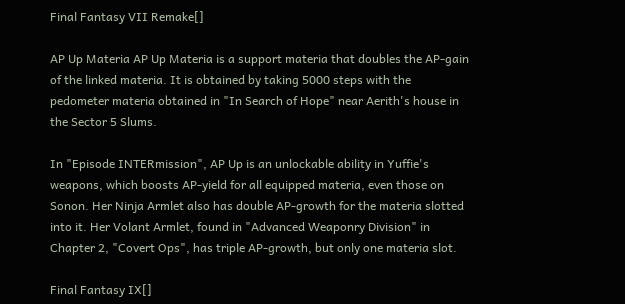Final Fantasy VII Remake[]

AP Up Materia AP Up Materia is a support materia that doubles the AP-gain of the linked materia. It is obtained by taking 5000 steps with the pedometer materia obtained in "In Search of Hope" near Aerith's house in the Sector 5 Slums.

In "Episode INTERmission", AP Up is an unlockable ability in Yuffie's weapons, which boosts AP-yield for all equipped materia, even those on Sonon. Her Ninja Armlet also has double AP-growth for the materia slotted into it. Her Volant Armlet, found in "Advanced Weaponry Division" in Chapter 2, "Covert Ops", has triple AP-growth, but only one materia slot.

Final Fantasy IX[]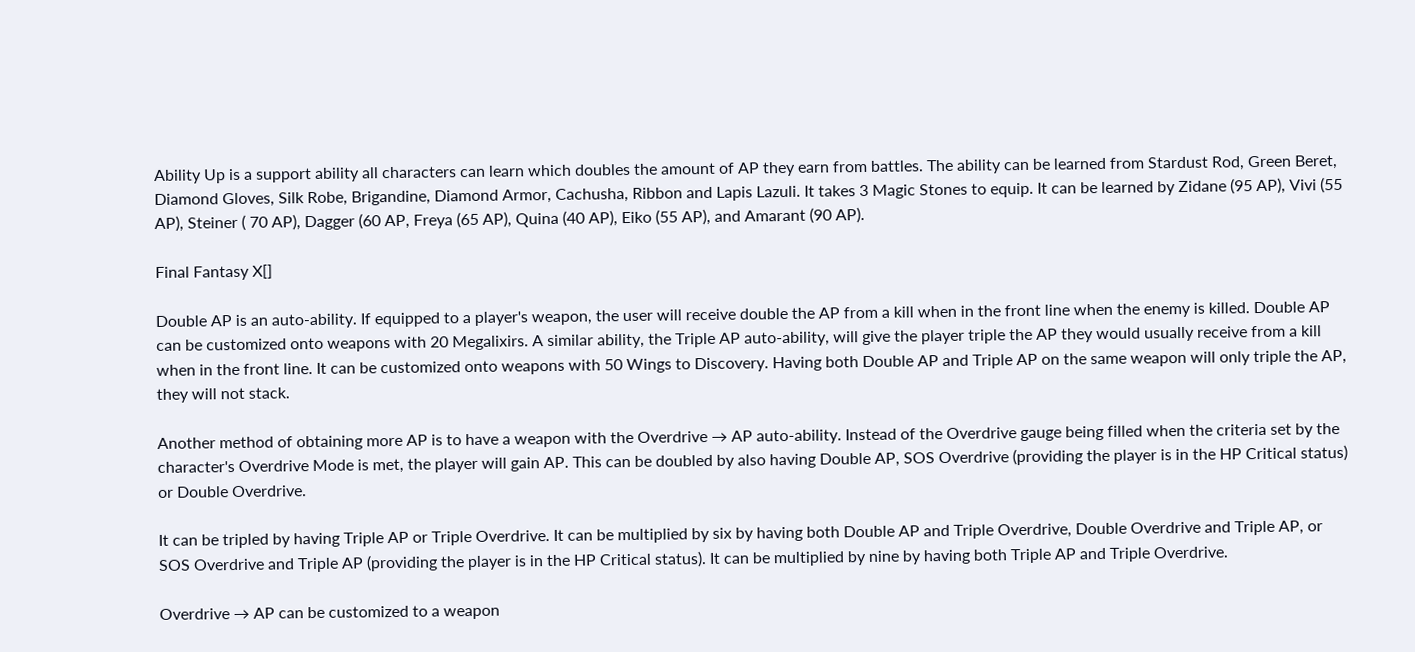Ability Up is a support ability all characters can learn which doubles the amount of AP they earn from battles. The ability can be learned from Stardust Rod, Green Beret, Diamond Gloves, Silk Robe, Brigandine, Diamond Armor, Cachusha, Ribbon and Lapis Lazuli. It takes 3 Magic Stones to equip. It can be learned by Zidane (95 AP), Vivi (55 AP), Steiner ( 70 AP), Dagger (60 AP, Freya (65 AP), Quina (40 AP), Eiko (55 AP), and Amarant (90 AP).

Final Fantasy X[]

Double AP is an auto-ability. If equipped to a player's weapon, the user will receive double the AP from a kill when in the front line when the enemy is killed. Double AP can be customized onto weapons with 20 Megalixirs. A similar ability, the Triple AP auto-ability, will give the player triple the AP they would usually receive from a kill when in the front line. It can be customized onto weapons with 50 Wings to Discovery. Having both Double AP and Triple AP on the same weapon will only triple the AP, they will not stack.

Another method of obtaining more AP is to have a weapon with the Overdrive → AP auto-ability. Instead of the Overdrive gauge being filled when the criteria set by the character's Overdrive Mode is met, the player will gain AP. This can be doubled by also having Double AP, SOS Overdrive (providing the player is in the HP Critical status) or Double Overdrive.

It can be tripled by having Triple AP or Triple Overdrive. It can be multiplied by six by having both Double AP and Triple Overdrive, Double Overdrive and Triple AP, or SOS Overdrive and Triple AP (providing the player is in the HP Critical status). It can be multiplied by nine by having both Triple AP and Triple Overdrive.

Overdrive → AP can be customized to a weapon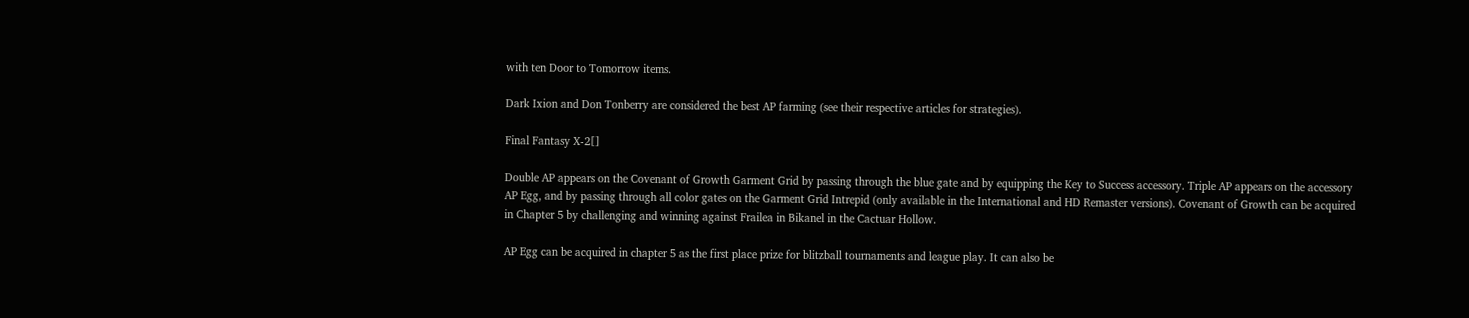with ten Door to Tomorrow items.

Dark Ixion and Don Tonberry are considered the best AP farming (see their respective articles for strategies).

Final Fantasy X-2[]

Double AP appears on the Covenant of Growth Garment Grid by passing through the blue gate and by equipping the Key to Success accessory. Triple AP appears on the accessory AP Egg, and by passing through all color gates on the Garment Grid Intrepid (only available in the International and HD Remaster versions). Covenant of Growth can be acquired in Chapter 5 by challenging and winning against Frailea in Bikanel in the Cactuar Hollow.

AP Egg can be acquired in chapter 5 as the first place prize for blitzball tournaments and league play. It can also be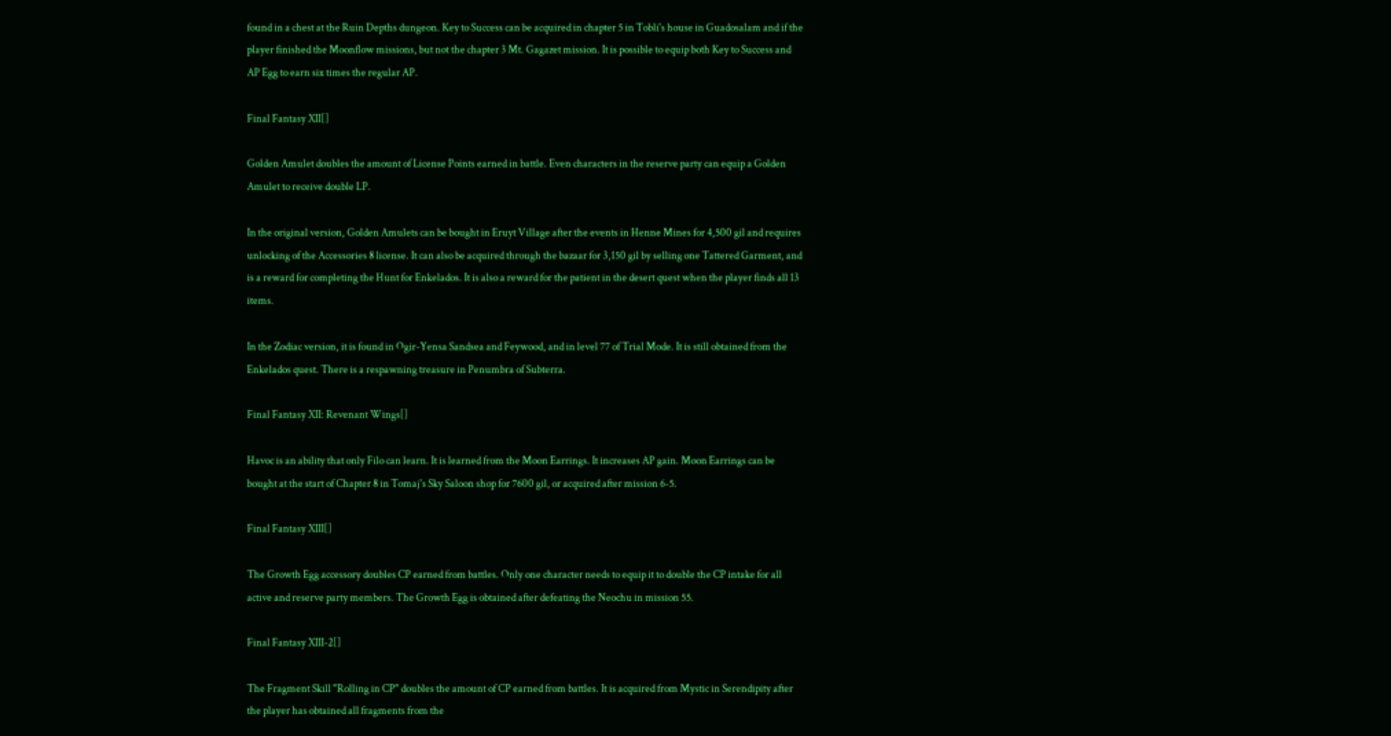found in a chest at the Ruin Depths dungeon. Key to Success can be acquired in chapter 5 in Tobli's house in Guadosalam and if the player finished the Moonflow missions, but not the chapter 3 Mt. Gagazet mission. It is possible to equip both Key to Success and AP Egg to earn six times the regular AP.

Final Fantasy XII[]

Golden Amulet doubles the amount of License Points earned in battle. Even characters in the reserve party can equip a Golden Amulet to receive double LP.

In the original version, Golden Amulets can be bought in Eruyt Village after the events in Henne Mines for 4,500 gil and requires unlocking of the Accessories 8 license. It can also be acquired through the bazaar for 3,150 gil by selling one Tattered Garment, and is a reward for completing the Hunt for Enkelados. It is also a reward for the patient in the desert quest when the player finds all 13 items.

In the Zodiac version, it is found in Ogir-Yensa Sandsea and Feywood, and in level 77 of Trial Mode. It is still obtained from the Enkelados quest. There is a respawning treasure in Penumbra of Subterra.

Final Fantasy XII: Revenant Wings[]

Havoc is an ability that only Filo can learn. It is learned from the Moon Earrings. It increases AP gain. Moon Earrings can be bought at the start of Chapter 8 in Tomaj's Sky Saloon shop for 7600 gil, or acquired after mission 6-5.

Final Fantasy XIII[]

The Growth Egg accessory doubles CP earned from battles. Only one character needs to equip it to double the CP intake for all active and reserve party members. The Growth Egg is obtained after defeating the Neochu in mission 55.

Final Fantasy XIII-2[]

The Fragment Skill "Rolling in CP" doubles the amount of CP earned from battles. It is acquired from Mystic in Serendipity after the player has obtained all fragments from the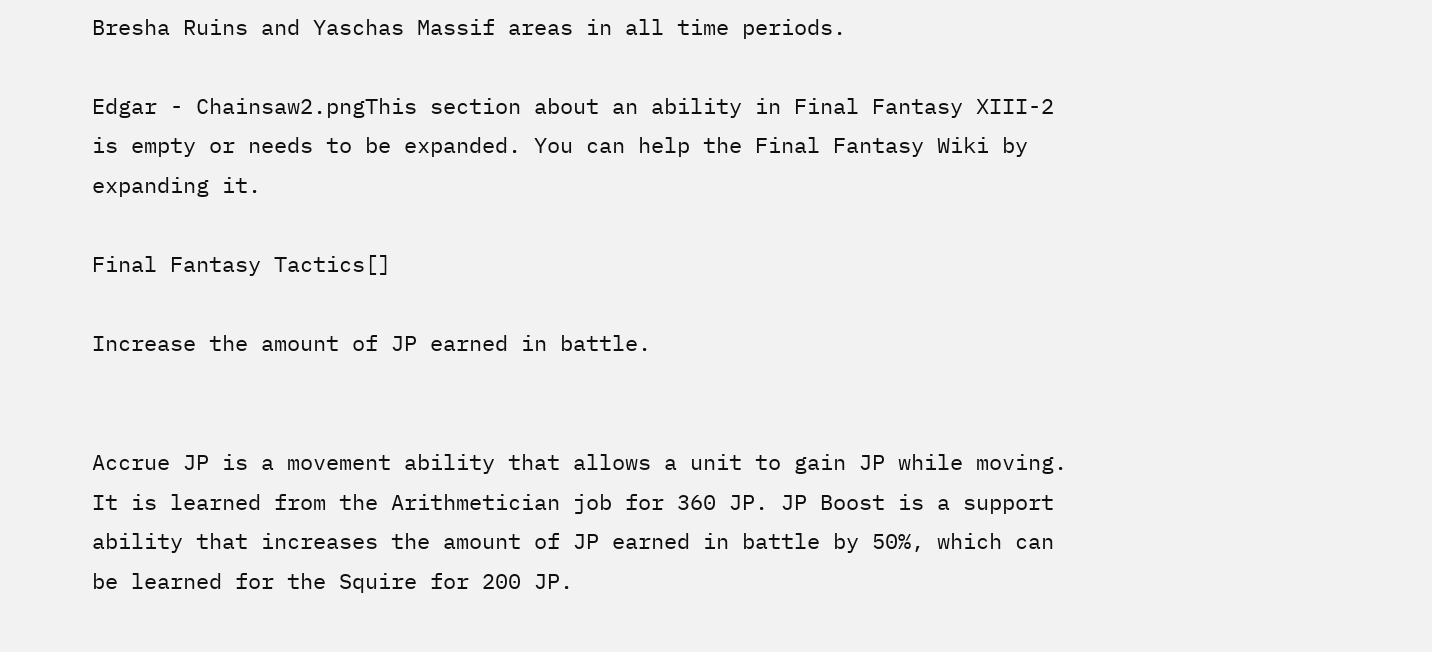Bresha Ruins and Yaschas Massif areas in all time periods.

Edgar - Chainsaw2.pngThis section about an ability in Final Fantasy XIII-2 is empty or needs to be expanded. You can help the Final Fantasy Wiki by expanding it.

Final Fantasy Tactics[]

Increase the amount of JP earned in battle.


Accrue JP is a movement ability that allows a unit to gain JP while moving. It is learned from the Arithmetician job for 360 JP. JP Boost is a support ability that increases the amount of JP earned in battle by 50%, which can be learned for the Squire for 200 JP.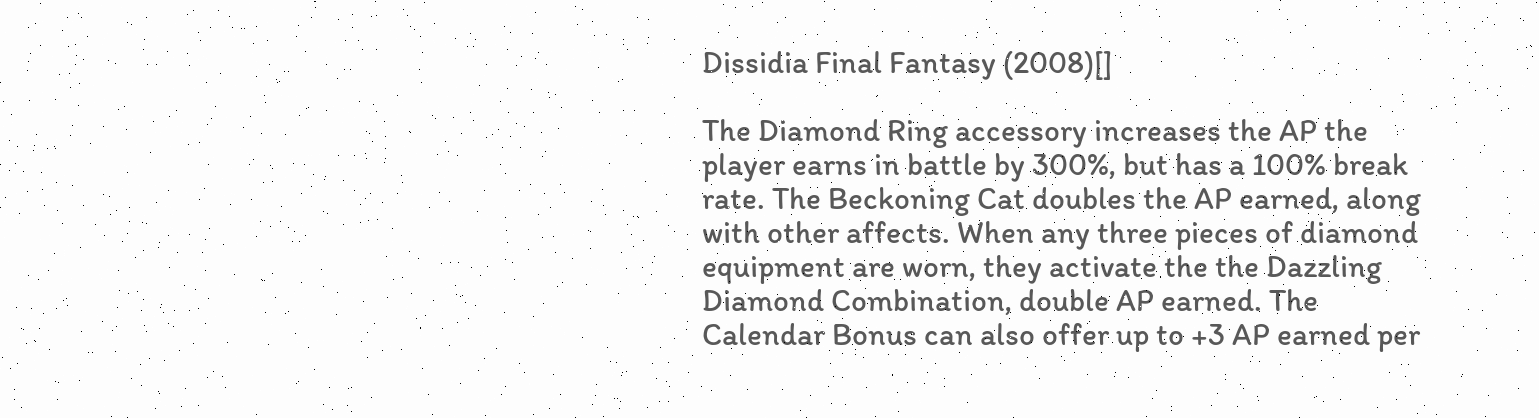Dissidia Final Fantasy (2008)[]

The Diamond Ring accessory increases the AP the player earns in battle by 300%, but has a 100% break rate. The Beckoning Cat doubles the AP earned, along with other affects. When any three pieces of diamond equipment are worn, they activate the the Dazzling Diamond Combination, double AP earned. The Calendar Bonus can also offer up to +3 AP earned per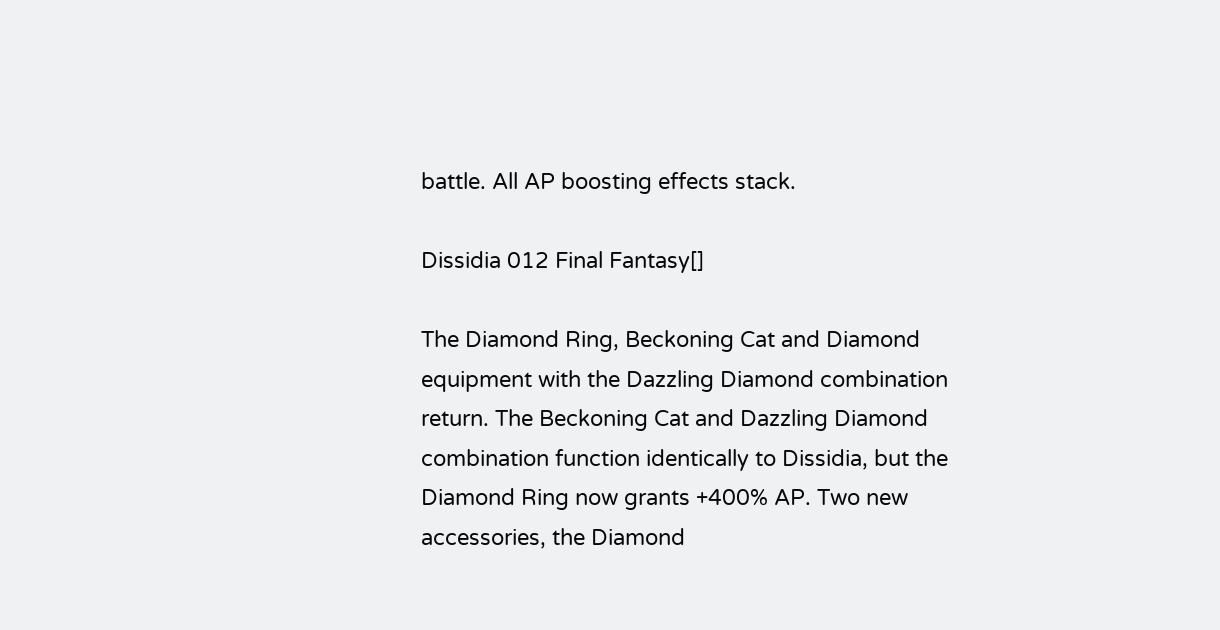battle. All AP boosting effects stack.

Dissidia 012 Final Fantasy[]

The Diamond Ring, Beckoning Cat and Diamond equipment with the Dazzling Diamond combination return. The Beckoning Cat and Dazzling Diamond combination function identically to Dissidia, but the Diamond Ring now grants +400% AP. Two new accessories, the Diamond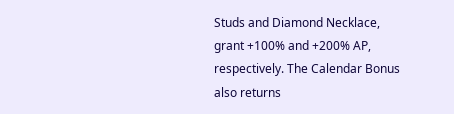Studs and Diamond Necklace, grant +100% and +200% AP, respectively. The Calendar Bonus also returns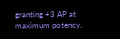granting +3 AP at maximum potency.